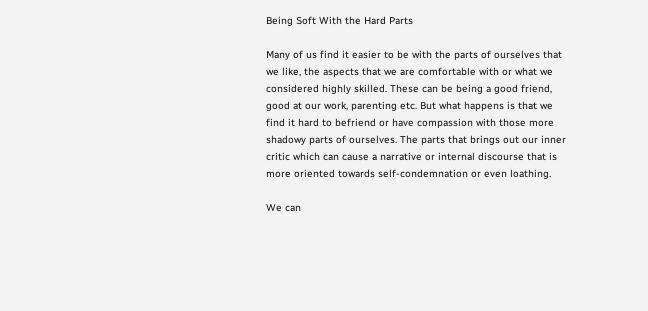Being Soft With the Hard Parts

Many of us find it easier to be with the parts of ourselves that we like, the aspects that we are comfortable with or what we considered highly skilled. These can be being a good friend, good at our work, parenting etc. But what happens is that we find it hard to befriend or have compassion with those more shadowy parts of ourselves. The parts that brings out our inner critic which can cause a narrative or internal discourse that is more oriented towards self-condemnation or even loathing.

We can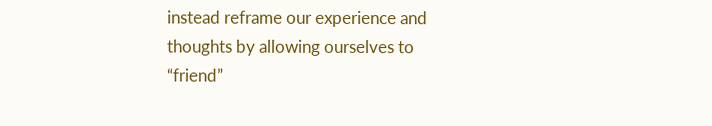instead reframe our experience and thoughts by allowing ourselves to “friend”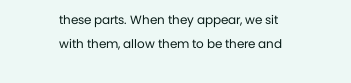these parts. When they appear, we sit with them, allow them to be there and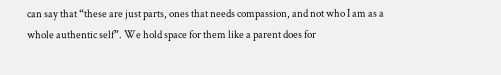can say that “these are just parts, ones that needs compassion, and not who I am as a whole authentic self”. We hold space for them like a parent does for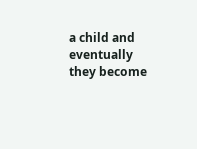a child and eventually they become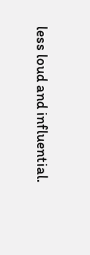less loud and influential.